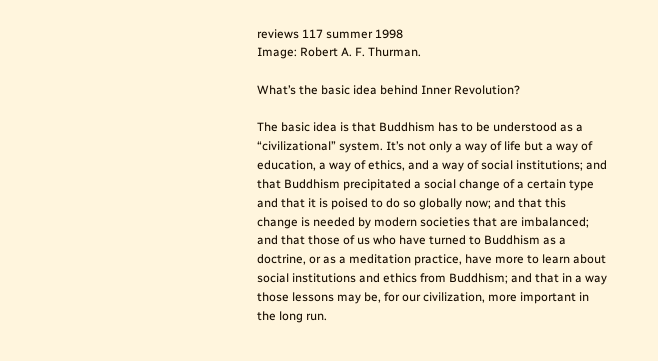reviews 117 summer 1998
Image: Robert A. F. Thurman.

What’s the basic idea behind Inner Revolution?

The basic idea is that Buddhism has to be understood as a “civilizational” system. It’s not only a way of life but a way of education, a way of ethics, and a way of social institutions; and that Buddhism precipitated a social change of a certain type and that it is poised to do so globally now; and that this change is needed by modern societies that are imbalanced; and that those of us who have turned to Buddhism as a doctrine, or as a meditation practice, have more to learn about social institutions and ethics from Buddhism; and that in a way those lessons may be, for our civilization, more important in the long run.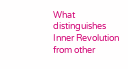What distinguishes Inner Revolution from other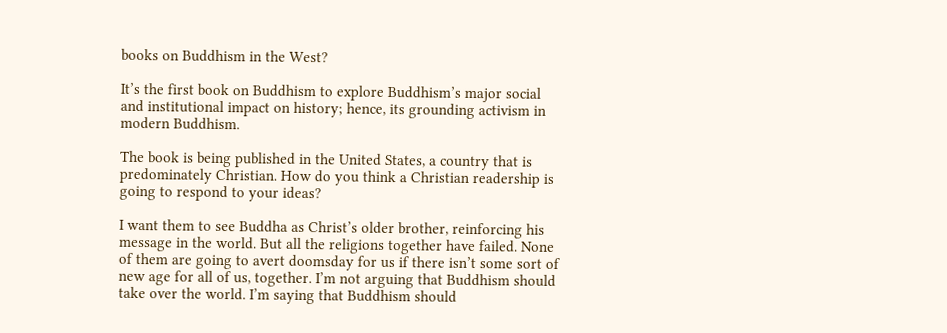books on Buddhism in the West?

It’s the first book on Buddhism to explore Buddhism’s major social and institutional impact on history; hence, its grounding activism in modern Buddhism.

The book is being published in the United States, a country that is predominately Christian. How do you think a Christian readership is going to respond to your ideas?

I want them to see Buddha as Christ’s older brother, reinforcing his message in the world. But all the religions together have failed. None of them are going to avert doomsday for us if there isn’t some sort of new age for all of us, together. I’m not arguing that Buddhism should take over the world. I’m saying that Buddhism should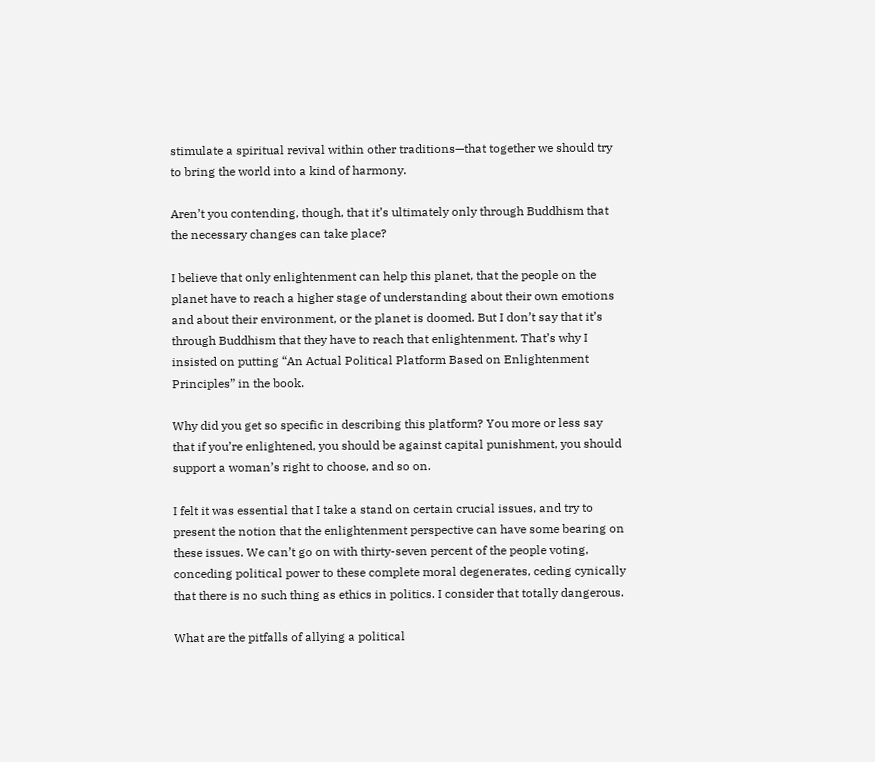stimulate a spiritual revival within other traditions—that together we should try to bring the world into a kind of harmony.

Aren’t you contending, though, that it’s ultimately only through Buddhism that the necessary changes can take place?

I believe that only enlightenment can help this planet, that the people on the planet have to reach a higher stage of understanding about their own emotions and about their environment, or the planet is doomed. But I don’t say that it’s through Buddhism that they have to reach that enlightenment. That’s why I insisted on putting “An Actual Political Platform Based on Enlightenment Principles” in the book.

Why did you get so specific in describing this platform? You more or less say that if you’re enlightened, you should be against capital punishment, you should support a woman’s right to choose, and so on.

I felt it was essential that I take a stand on certain crucial issues, and try to present the notion that the enlightenment perspective can have some bearing on these issues. We can’t go on with thirty-seven percent of the people voting, conceding political power to these complete moral degenerates, ceding cynically that there is no such thing as ethics in politics. I consider that totally dangerous.

What are the pitfalls of allying a political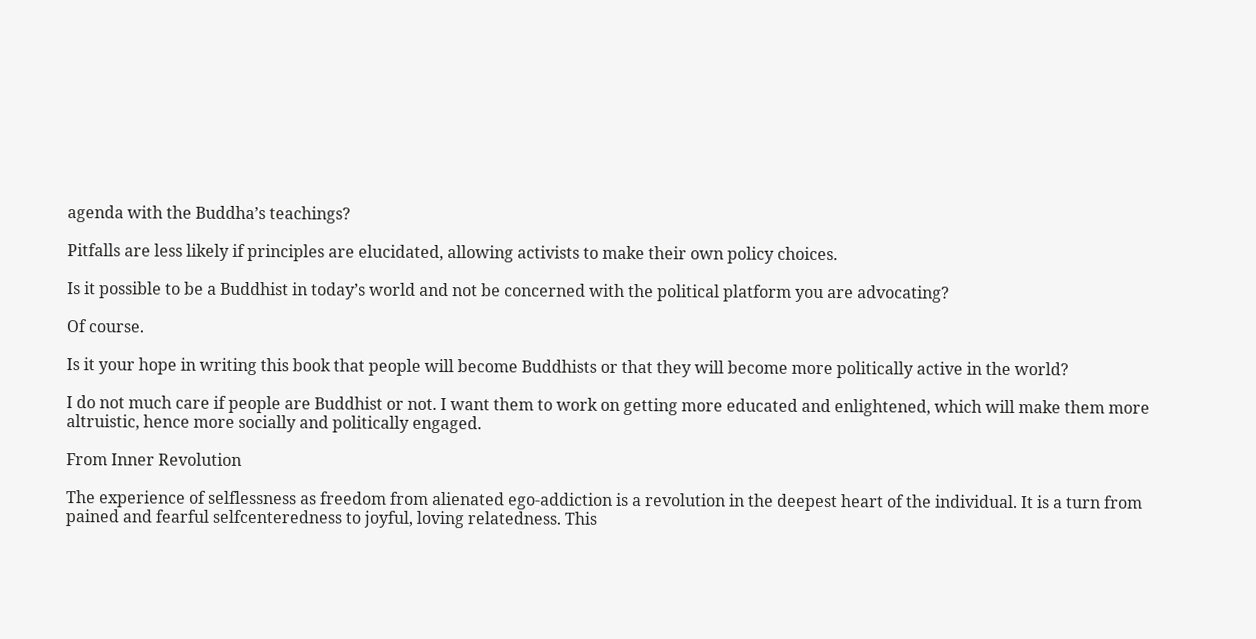agenda with the Buddha’s teachings?

Pitfalls are less likely if principles are elucidated, allowing activists to make their own policy choices.

Is it possible to be a Buddhist in today’s world and not be concerned with the political platform you are advocating?

Of course.

Is it your hope in writing this book that people will become Buddhists or that they will become more politically active in the world?

I do not much care if people are Buddhist or not. I want them to work on getting more educated and enlightened, which will make them more altruistic, hence more socially and politically engaged.

From Inner Revolution

The experience of selflessness as freedom from alienated ego-addiction is a revolution in the deepest heart of the individual. It is a turn from pained and fearful selfcenteredness to joyful, loving relatedness. This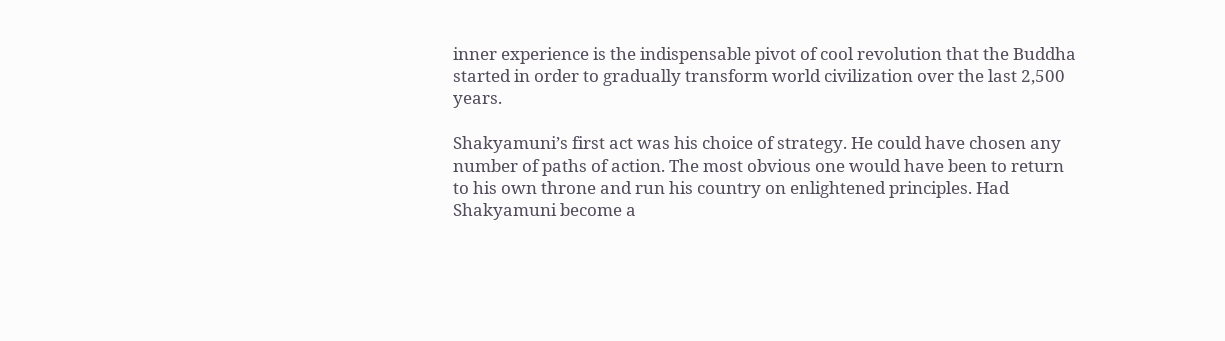inner experience is the indispensable pivot of cool revolution that the Buddha started in order to gradually transform world civilization over the last 2,500 years.

Shakyamuni’s first act was his choice of strategy. He could have chosen any number of paths of action. The most obvious one would have been to return to his own throne and run his country on enlightened principles. Had Shakyamuni become a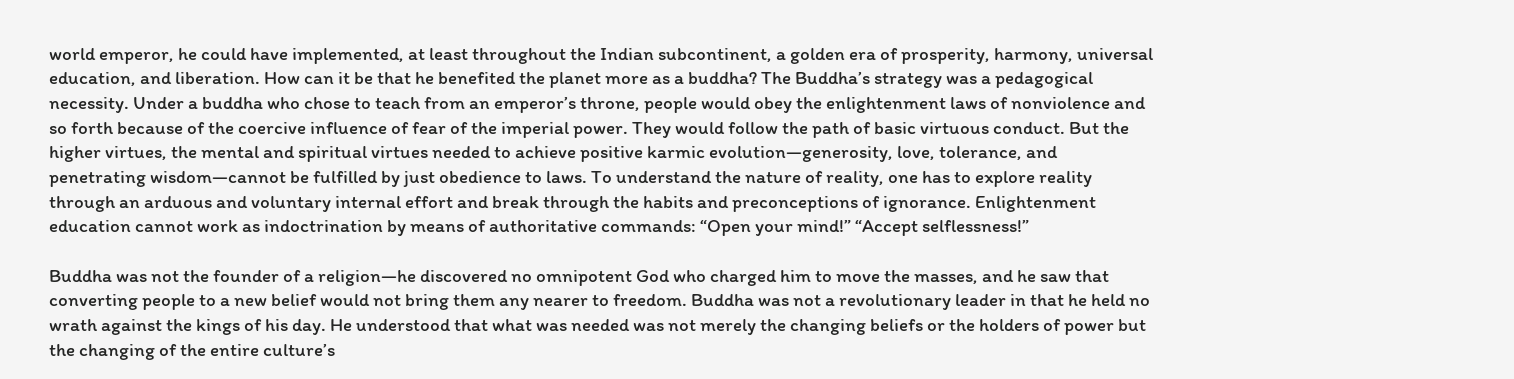world emperor, he could have implemented, at least throughout the Indian subcontinent, a golden era of prosperity, harmony, universal education, and liberation. How can it be that he benefited the planet more as a buddha? The Buddha’s strategy was a pedagogical necessity. Under a buddha who chose to teach from an emperor’s throne, people would obey the enlightenment laws of nonviolence and so forth because of the coercive influence of fear of the imperial power. They would follow the path of basic virtuous conduct. But the higher virtues, the mental and spiritual virtues needed to achieve positive karmic evolution—generosity, love, tolerance, and penetrating wisdom—cannot be fulfilled by just obedience to laws. To understand the nature of reality, one has to explore reality through an arduous and voluntary internal effort and break through the habits and preconceptions of ignorance. Enlightenment education cannot work as indoctrination by means of authoritative commands: “Open your mind!” “Accept selflessness!”

Buddha was not the founder of a religion—he discovered no omnipotent God who charged him to move the masses, and he saw that converting people to a new belief would not bring them any nearer to freedom. Buddha was not a revolutionary leader in that he held no wrath against the kings of his day. He understood that what was needed was not merely the changing beliefs or the holders of power but the changing of the entire culture’s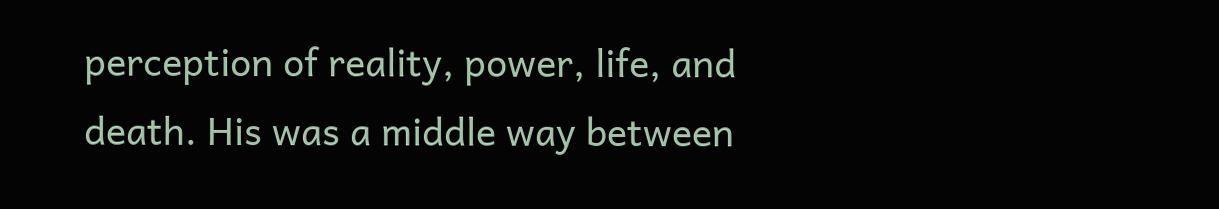perception of reality, power, life, and death. His was a middle way between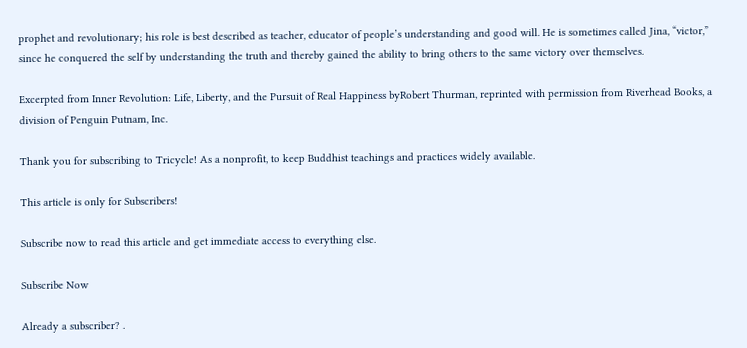prophet and revolutionary; his role is best described as teacher, educator of people’s understanding and good will. He is sometimes called Jina, “victor,” since he conquered the self by understanding the truth and thereby gained the ability to bring others to the same victory over themselves.

Excerpted from Inner Revolution: Life, Liberty, and the Pursuit of Real Happiness byRobert Thurman, reprinted with permission from Riverhead Books, a division of Penguin Putnam, Inc.

Thank you for subscribing to Tricycle! As a nonprofit, to keep Buddhist teachings and practices widely available.

This article is only for Subscribers!

Subscribe now to read this article and get immediate access to everything else.

Subscribe Now

Already a subscriber? .